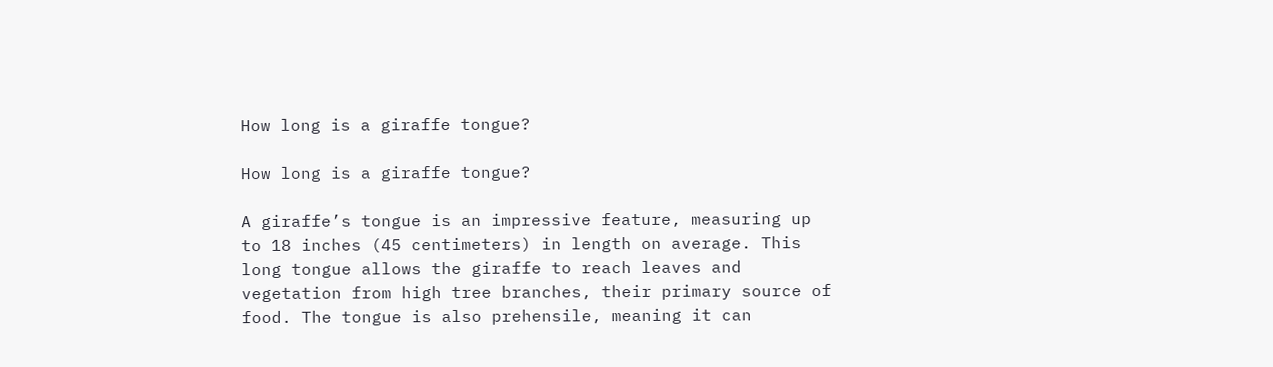How long is a giraffe tongue?

How long is a giraffe tongue?

A giraffe’s tongue is an impressive feature, measuring up to 18 inches (45 centimeters) in length on average. This long tongue allows the giraffe to reach leaves and vegetation from high tree branches, their primary source of food. The tongue is also prehensile, meaning it can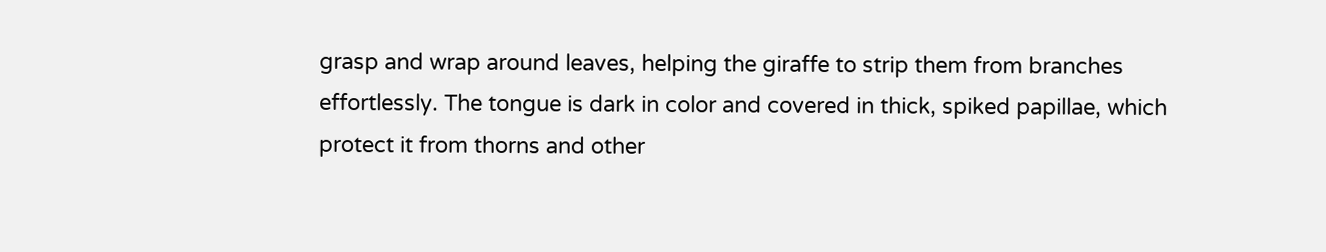grasp and wrap around leaves, helping the giraffe to strip them from branches effortlessly. The tongue is dark in color and covered in thick, spiked papillae, which protect it from thorns and other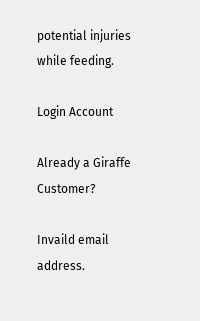potential injuries while feeding.

Login Account

Already a Giraffe Customer?

Invaild email address.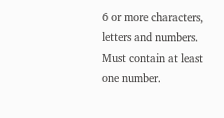6 or more characters, letters and numbers. Must contain at least one number.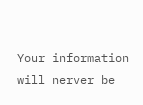Your information will nerver be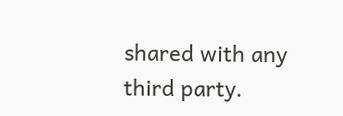shared with any third party.